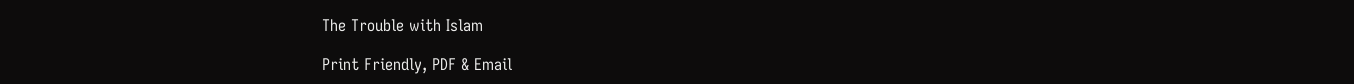The Trouble with Islam

Print Friendly, PDF & Email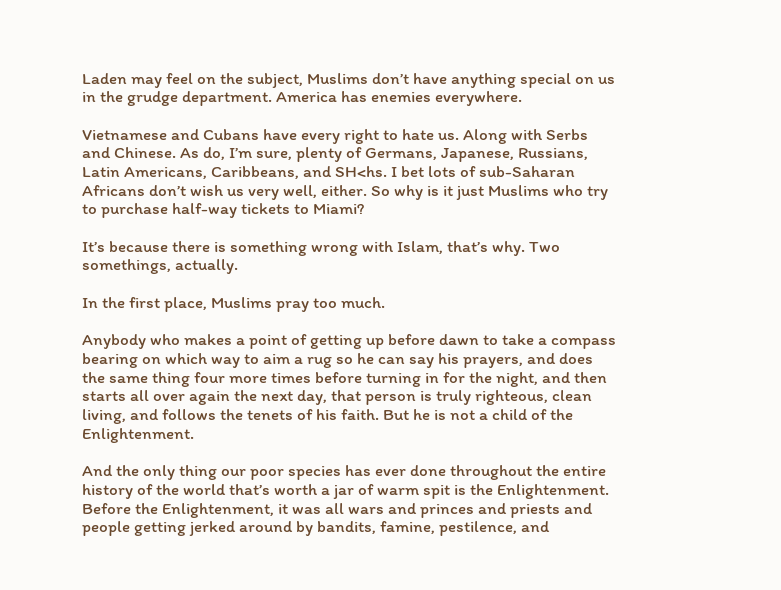Laden may feel on the subject, Muslims don’t have anything special on us in the grudge department. America has enemies everywhere.

Vietnamese and Cubans have every right to hate us. Along with Serbs and Chinese. As do, I’m sure, plenty of Germans, Japanese, Russians, Latin Americans, Caribbeans, and SH<hs. I bet lots of sub-Saharan Africans don’t wish us very well, either. So why is it just Muslims who try to purchase half-way tickets to Miami?

It’s because there is something wrong with Islam, that’s why. Two somethings, actually.

In the first place, Muslims pray too much.

Anybody who makes a point of getting up before dawn to take a compass bearing on which way to aim a rug so he can say his prayers, and does the same thing four more times before turning in for the night, and then starts all over again the next day, that person is truly righteous, clean living, and follows the tenets of his faith. But he is not a child of the Enlightenment.

And the only thing our poor species has ever done throughout the entire history of the world that’s worth a jar of warm spit is the Enlightenment. Before the Enlightenment, it was all wars and princes and priests and people getting jerked around by bandits, famine, pestilence, and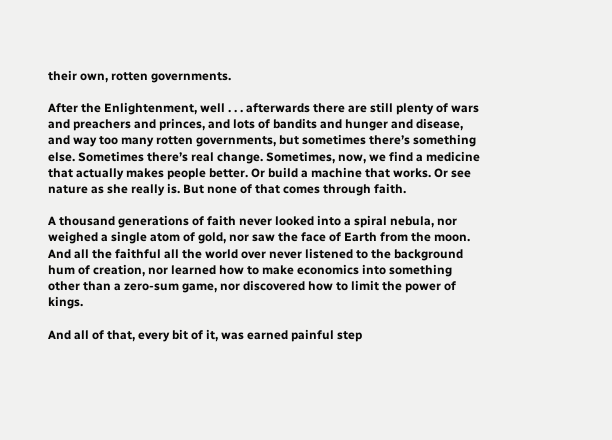their own, rotten governments.

After the Enlightenment, well . . . afterwards there are still plenty of wars and preachers and princes, and lots of bandits and hunger and disease, and way too many rotten governments, but sometimes there’s something else. Sometimes there’s real change. Sometimes, now, we find a medicine that actually makes people better. Or build a machine that works. Or see nature as she really is. But none of that comes through faith.

A thousand generations of faith never looked into a spiral nebula, nor weighed a single atom of gold, nor saw the face of Earth from the moon. And all the faithful all the world over never listened to the background hum of creation, nor learned how to make economics into something other than a zero-sum game, nor discovered how to limit the power of kings.

And all of that, every bit of it, was earned painful step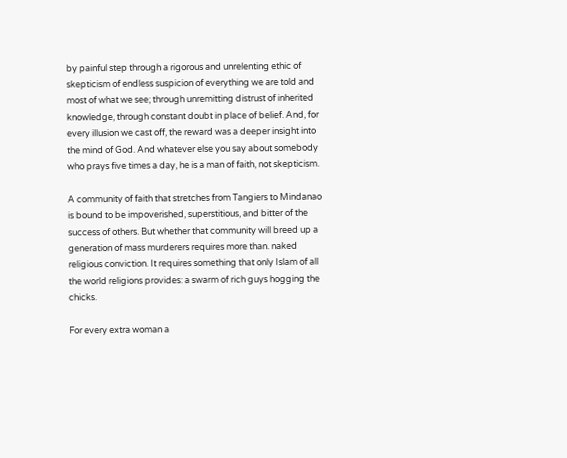by painful step through a rigorous and unrelenting ethic of skepticism of endless suspicion of everything we are told and most of what we see; through unremitting distrust of inherited knowledge, through constant doubt in place of belief. And, for every illusion we cast off, the reward was a deeper insight into the mind of God. And whatever else you say about somebody who prays five times a day, he is a man of faith, not skepticism.

A community of faith that stretches from Tangiers to Mindanao is bound to be impoverished, superstitious, and bitter of the success of others. But whether that community will breed up a generation of mass murderers requires more than. naked religious conviction. It requires something that only Islam of all the world religions provides: a swarm of rich guys hogging the chicks.

For every extra woman a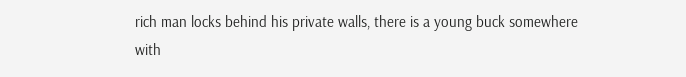rich man locks behind his private walls, there is a young buck somewhere with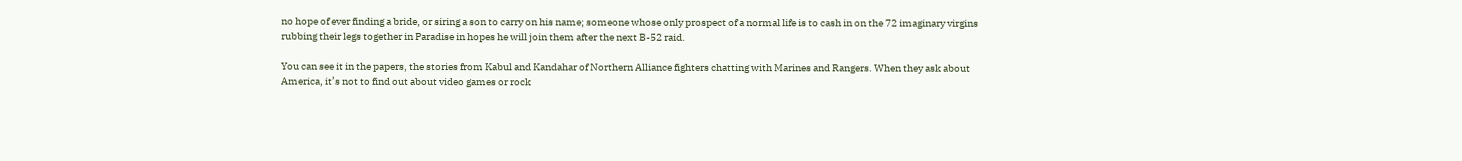no hope of ever finding a bride, or siring a son to carry on his name; someone whose only prospect of a normal life is to cash in on the 72 imaginary virgins rubbing their legs together in Paradise in hopes he will join them after the next B-52 raid.

You can see it in the papers, the stories from Kabul and Kandahar of Northern Alliance fighters chatting with Marines and Rangers. When they ask about America, it’s not to find out about video games or rock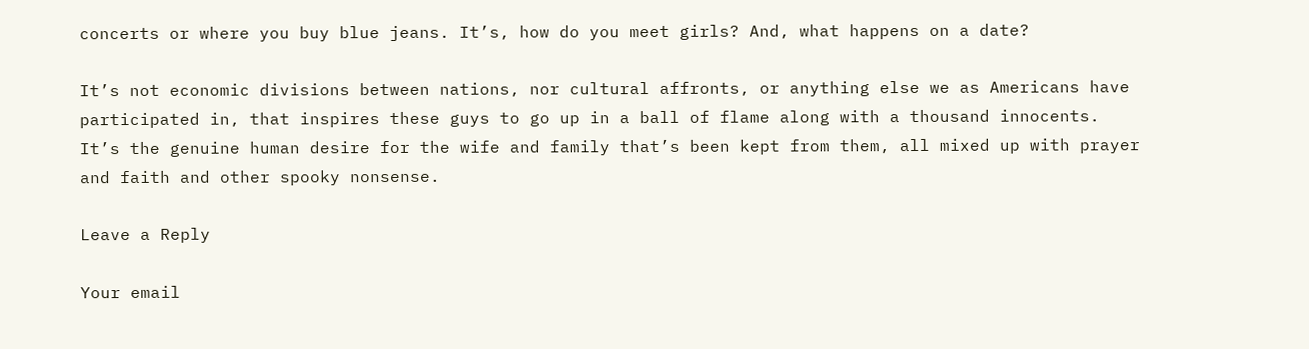concerts or where you buy blue jeans. It’s, how do you meet girls? And, what happens on a date?

It’s not economic divisions between nations, nor cultural affronts, or anything else we as Americans have participated in, that inspires these guys to go up in a ball of flame along with a thousand innocents. It’s the genuine human desire for the wife and family that’s been kept from them, all mixed up with prayer and faith and other spooky nonsense.

Leave a Reply

Your email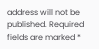address will not be published. Required fields are marked *